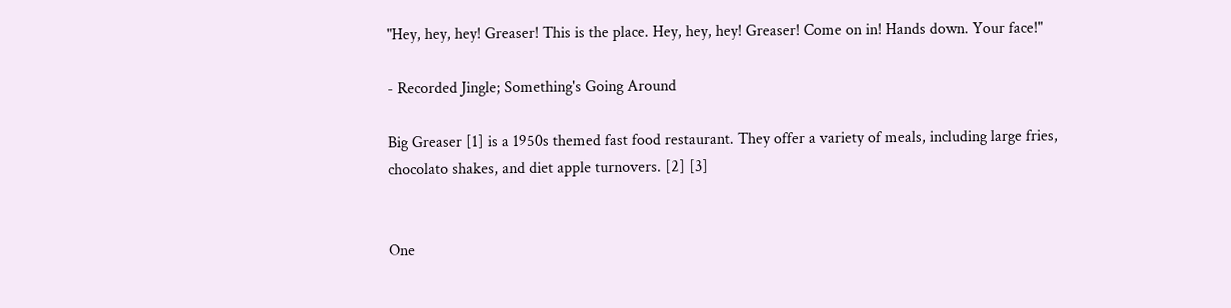"Hey, hey, hey! Greaser! This is the place. Hey, hey, hey! Greaser! Come on in! Hands down. Your face!"

- Recorded Jingle; Something's Going Around

Big Greaser [1] is a 1950s themed fast food restaurant. They offer a variety of meals, including large fries, chocolato shakes, and diet apple turnovers. [2] [3]


One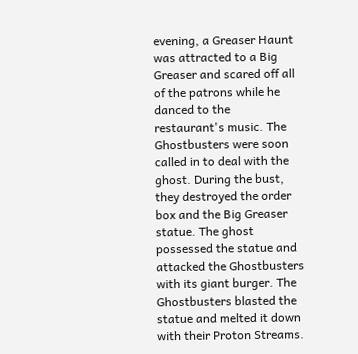evening, a Greaser Haunt was attracted to a Big Greaser and scared off all of the patrons while he danced to the restaurant's music. The Ghostbusters were soon called in to deal with the ghost. During the bust, they destroyed the order box and the Big Greaser statue. The ghost possessed the statue and attacked the Ghostbusters with its giant burger. The Ghostbusters blasted the statue and melted it down with their Proton Streams.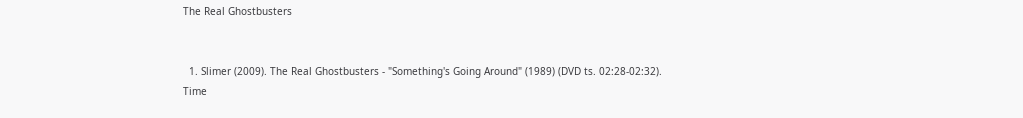The Real Ghostbusters


  1. Slimer (2009). The Real Ghostbusters - "Something's Going Around" (1989) (DVD ts. 02:28-02:32). Time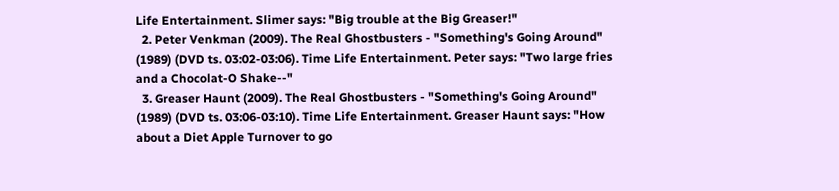Life Entertainment. Slimer says: "Big trouble at the Big Greaser!"
  2. Peter Venkman (2009). The Real Ghostbusters - "Something's Going Around" (1989) (DVD ts. 03:02-03:06). Time Life Entertainment. Peter says: "Two large fries and a Chocolat-O Shake--"
  3. Greaser Haunt (2009). The Real Ghostbusters - "Something's Going Around" (1989) (DVD ts. 03:06-03:10). Time Life Entertainment. Greaser Haunt says: "How about a Diet Apple Turnover to go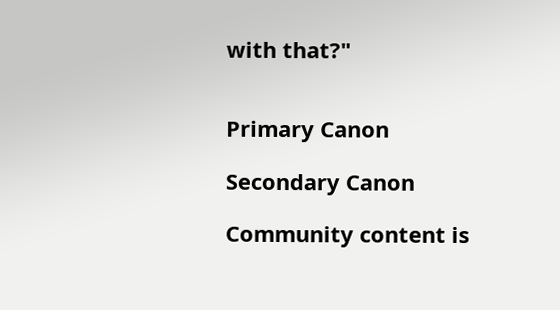with that?"


Primary Canon

Secondary Canon

Community content is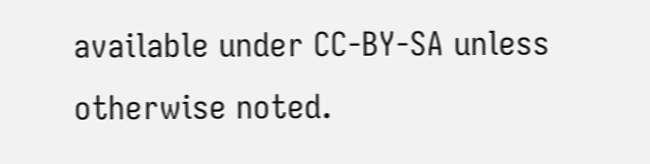available under CC-BY-SA unless otherwise noted.